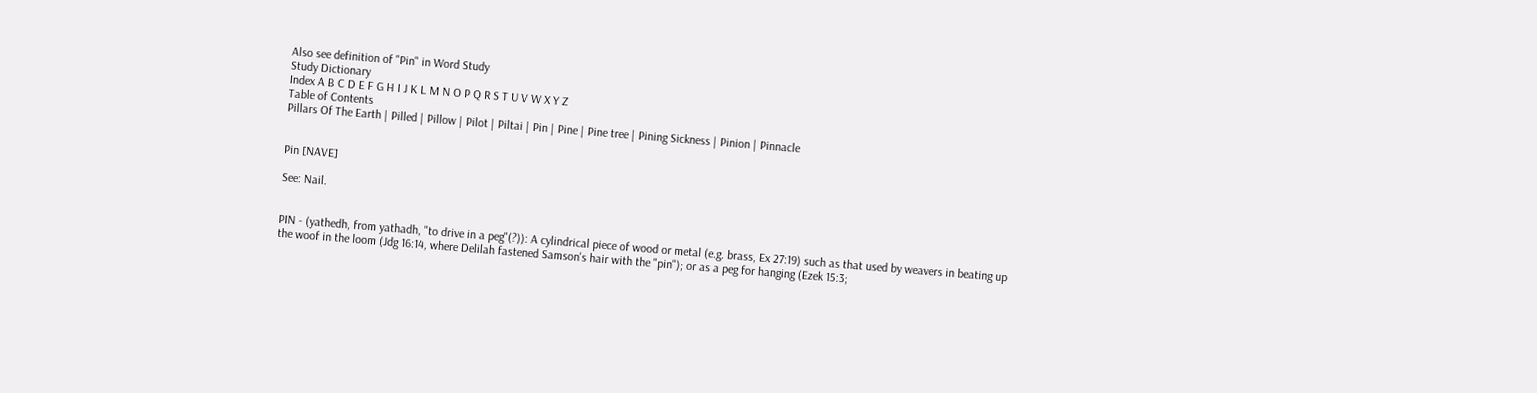Also see definition of "Pin" in Word Study
Study Dictionary
Index A B C D E F G H I J K L M N O P Q R S T U V W X Y Z
Table of Contents
Pillars Of The Earth | Pilled | Pillow | Pilot | Piltai | Pin | Pine | Pine tree | Pining Sickness | Pinion | Pinnacle


Pin [NAVE]

See: Nail.


PIN - (yathedh, from yathadh, "to drive in a peg"(?)): A cylindrical piece of wood or metal (e.g. brass, Ex 27:19) such as that used by weavers in beating up the woof in the loom (Jdg 16:14, where Delilah fastened Samson's hair with the "pin"); or as a peg for hanging (Ezek 15:3;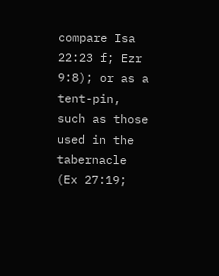compare Isa 22:23 f; Ezr 9:8); or as a tent-pin, such as those used in the tabernacle (Ex 27:19;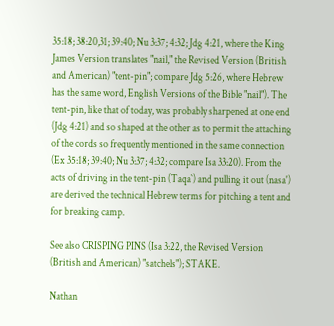35:18; 38:20,31; 39:40; Nu 3:37; 4:32; Jdg 4:21, where the King James Version translates "nail," the Revised Version (British and American) "tent-pin"; compare Jdg 5:26, where Hebrew has the same word, English Versions of the Bible "nail"). The tent-pin, like that of today, was probably sharpened at one end (Jdg 4:21) and so shaped at the other as to permit the attaching of the cords so frequently mentioned in the same connection (Ex 35:18; 39:40; Nu 3:37; 4:32; compare Isa 33:20). From the acts of driving in the tent-pin (Taqa`) and pulling it out (nasa') are derived the technical Hebrew terms for pitching a tent and for breaking camp.

See also CRISPING PINS (Isa 3:22, the Revised Version (British and American) "satchels"); STAKE.

Nathan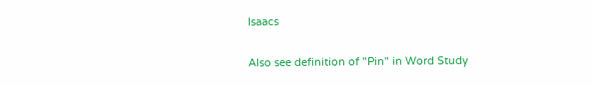Isaacs

Also see definition of "Pin" in Word Study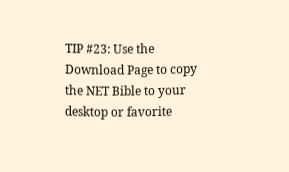TIP #23: Use the Download Page to copy the NET Bible to your desktop or favorite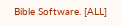Bible Software. [ALL]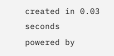created in 0.03 seconds
powered by